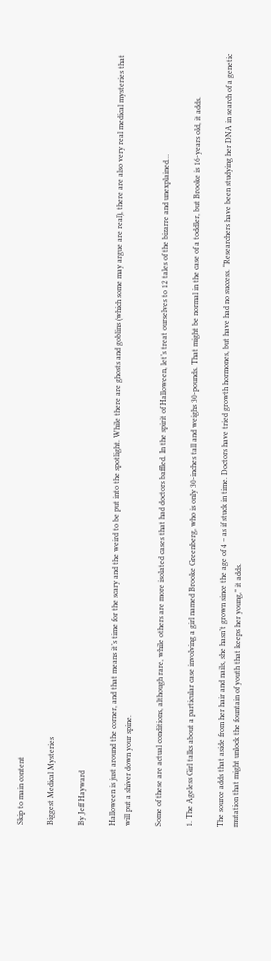Skip to main content

Biggest Medical Mysteries

By Jeff Hayward

Halloween is just around the corner, and that means it’s time for the scary and the weird to be put into the spotlight. While there are ghosts and goblins (which some may argue are real), there are also very real medical mysteries that will put a shiver down your spine.

Some of these are actual conditions, although rare, while others are more isolated cases that had doctors baffled. In the spirit of Halloween, let’s treat ourselves to 12 tales of the bizarre and unexplained…

1. The Ageless Girl talks about a particular case involving a girl named Brooke Greenberg, who is only 30-inches tall and weighs 30-pounds. That might be normal in the case of a toddler, but Brooke is 16-years old, it adds.

The source adds that aside from her hair and nails, she hasn’t grown since the age of 4 – as if stuck in time. Doctors have tried growth hormones, but have had no success. “Researchers have been studying her DNA in search of a genetic mutation that might unlock the fountain of youth that keeps her young,” it adds.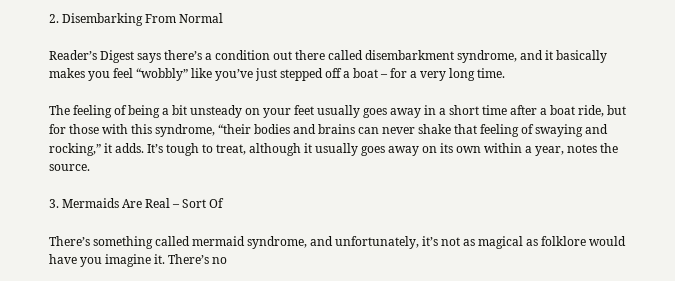2. Disembarking From Normal

Reader’s Digest says there’s a condition out there called disembarkment syndrome, and it basically makes you feel “wobbly” like you’ve just stepped off a boat – for a very long time.

The feeling of being a bit unsteady on your feet usually goes away in a short time after a boat ride, but for those with this syndrome, “their bodies and brains can never shake that feeling of swaying and rocking,” it adds. It’s tough to treat, although it usually goes away on its own within a year, notes the source.

3. Mermaids Are Real – Sort Of

There’s something called mermaid syndrome, and unfortunately, it’s not as magical as folklore would have you imagine it. There’s no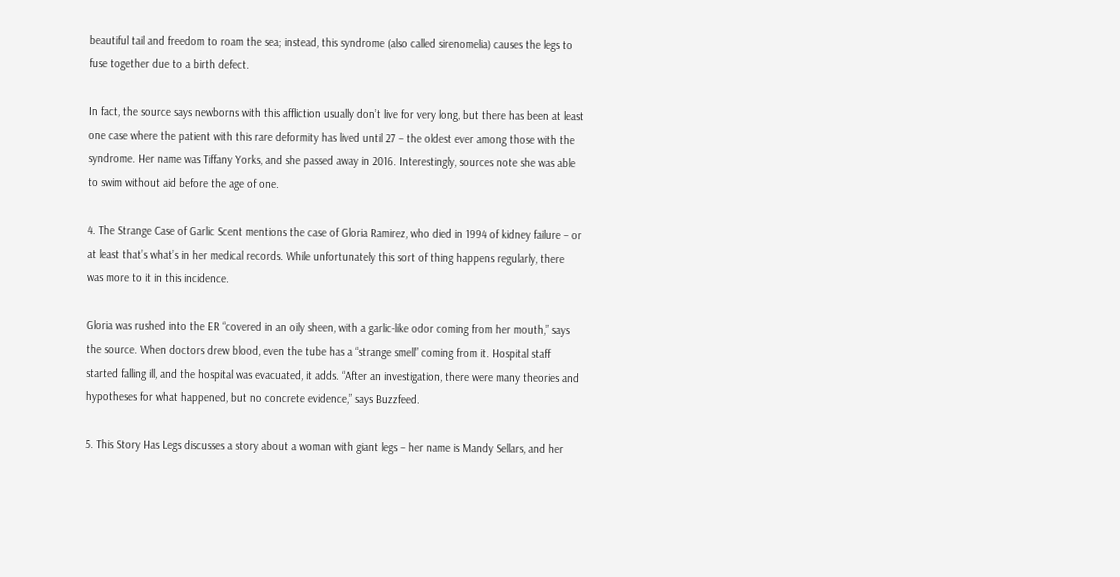beautiful tail and freedom to roam the sea; instead, this syndrome (also called sirenomelia) causes the legs to fuse together due to a birth defect.

In fact, the source says newborns with this affliction usually don’t live for very long, but there has been at least one case where the patient with this rare deformity has lived until 27 – the oldest ever among those with the syndrome. Her name was Tiffany Yorks, and she passed away in 2016. Interestingly, sources note she was able to swim without aid before the age of one.

4. The Strange Case of Garlic Scent mentions the case of Gloria Ramirez, who died in 1994 of kidney failure – or at least that’s what’s in her medical records. While unfortunately this sort of thing happens regularly, there was more to it in this incidence.

Gloria was rushed into the ER “covered in an oily sheen, with a garlic-like odor coming from her mouth,” says the source. When doctors drew blood, even the tube has a “strange smell” coming from it. Hospital staff started falling ill, and the hospital was evacuated, it adds. “After an investigation, there were many theories and hypotheses for what happened, but no concrete evidence,” says Buzzfeed.

5. This Story Has Legs discusses a story about a woman with giant legs – her name is Mandy Sellars, and her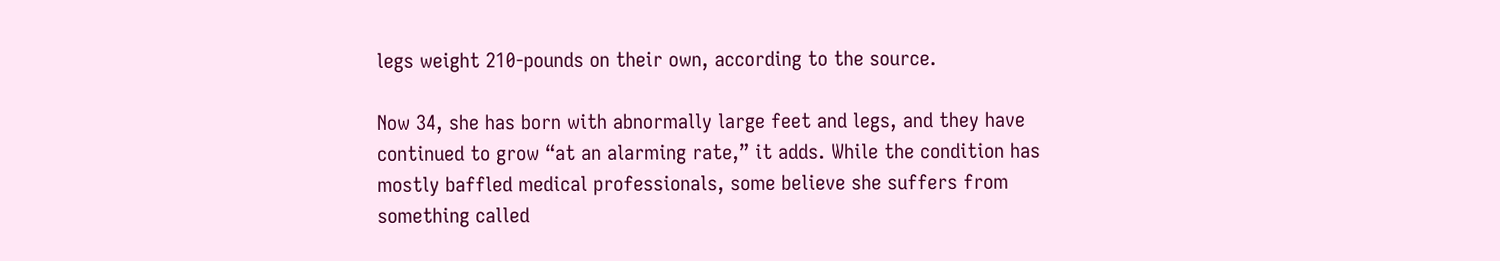legs weight 210-pounds on their own, according to the source.

Now 34, she has born with abnormally large feet and legs, and they have continued to grow “at an alarming rate,” it adds. While the condition has mostly baffled medical professionals, some believe she suffers from something called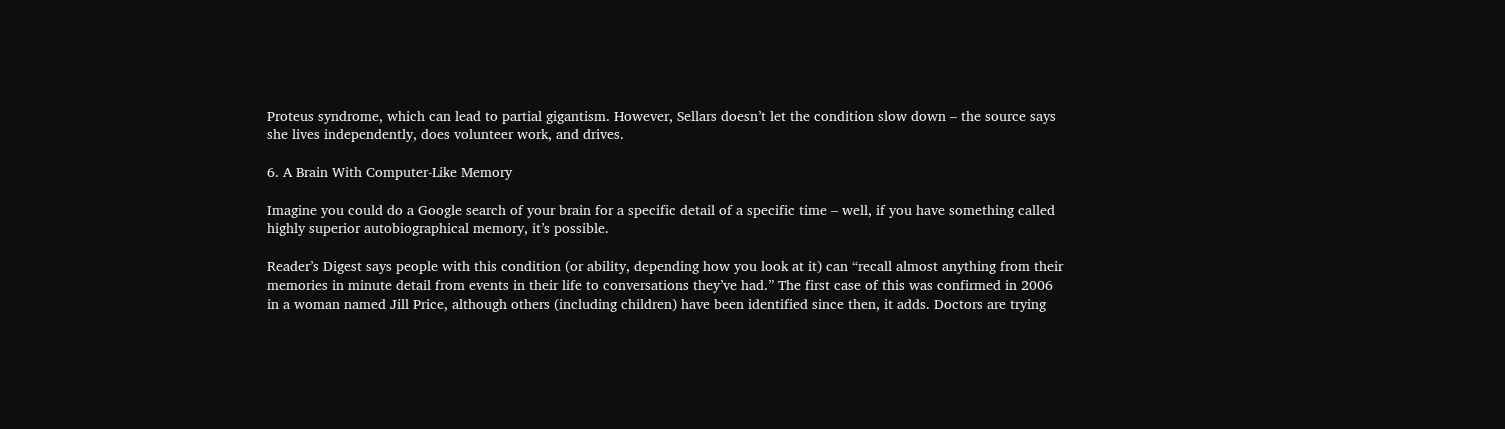Proteus syndrome, which can lead to partial gigantism. However, Sellars doesn’t let the condition slow down – the source says she lives independently, does volunteer work, and drives.

6. A Brain With Computer-Like Memory

Imagine you could do a Google search of your brain for a specific detail of a specific time – well, if you have something called highly superior autobiographical memory, it’s possible.

Reader’s Digest says people with this condition (or ability, depending how you look at it) can “recall almost anything from their memories in minute detail from events in their life to conversations they’ve had.” The first case of this was confirmed in 2006 in a woman named Jill Price, although others (including children) have been identified since then, it adds. Doctors are trying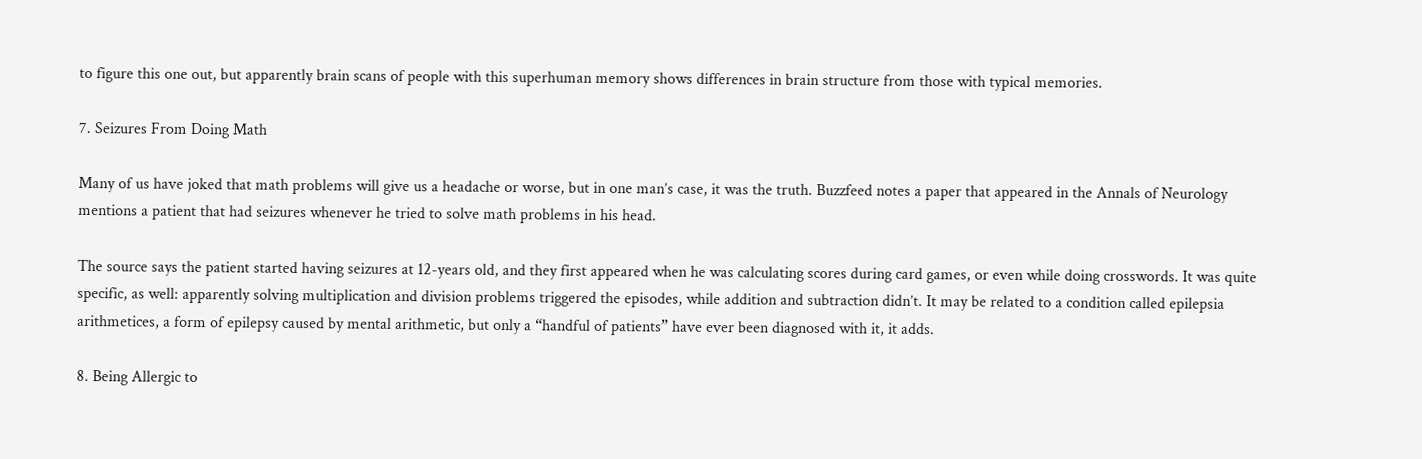to figure this one out, but apparently brain scans of people with this superhuman memory shows differences in brain structure from those with typical memories.

7. Seizures From Doing Math

Many of us have joked that math problems will give us a headache or worse, but in one man’s case, it was the truth. Buzzfeed notes a paper that appeared in the Annals of Neurology mentions a patient that had seizures whenever he tried to solve math problems in his head.

The source says the patient started having seizures at 12-years old, and they first appeared when he was calculating scores during card games, or even while doing crosswords. It was quite specific, as well: apparently solving multiplication and division problems triggered the episodes, while addition and subtraction didn’t. It may be related to a condition called epilepsia arithmetices, a form of epilepsy caused by mental arithmetic, but only a “handful of patients” have ever been diagnosed with it, it adds.

8. Being Allergic to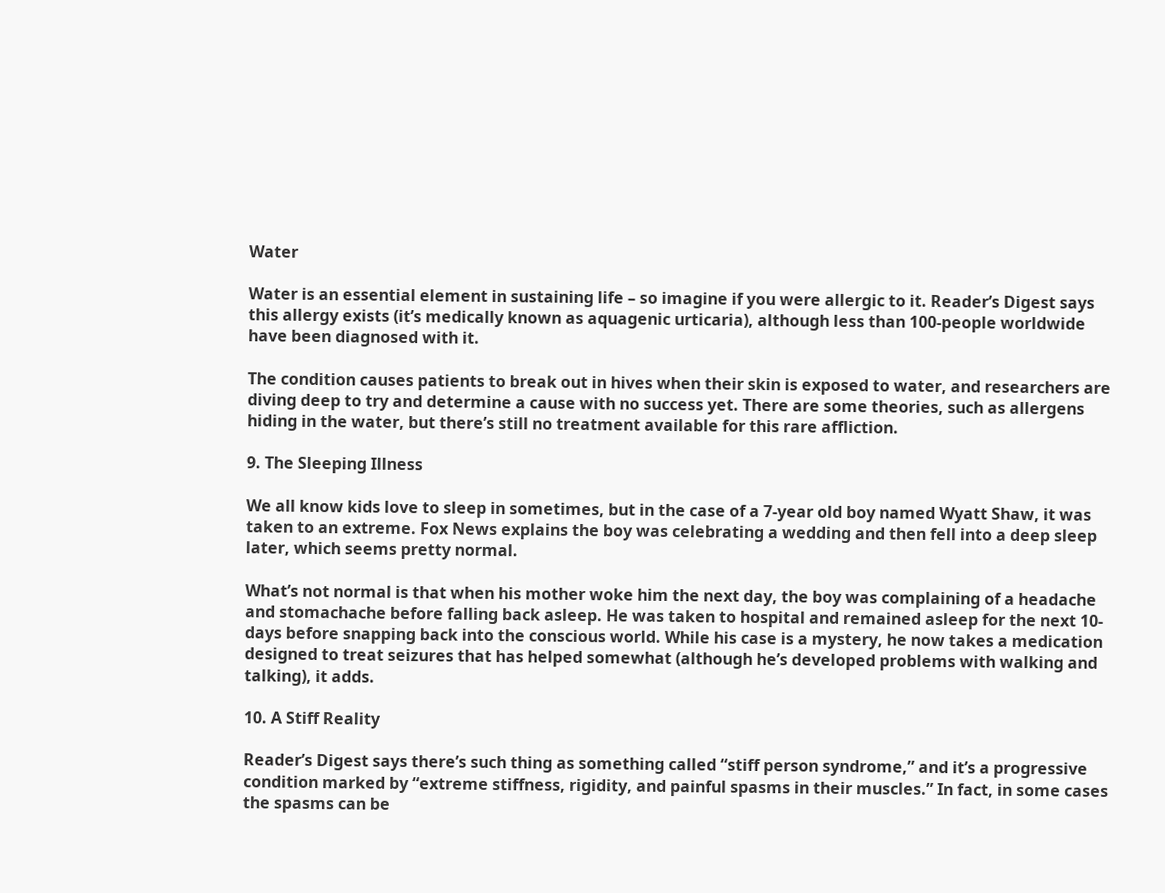Water

Water is an essential element in sustaining life – so imagine if you were allergic to it. Reader’s Digest says this allergy exists (it’s medically known as aquagenic urticaria), although less than 100-people worldwide have been diagnosed with it.

The condition causes patients to break out in hives when their skin is exposed to water, and researchers are diving deep to try and determine a cause with no success yet. There are some theories, such as allergens hiding in the water, but there’s still no treatment available for this rare affliction.

9. The Sleeping Illness

We all know kids love to sleep in sometimes, but in the case of a 7-year old boy named Wyatt Shaw, it was taken to an extreme. Fox News explains the boy was celebrating a wedding and then fell into a deep sleep later, which seems pretty normal.

What’s not normal is that when his mother woke him the next day, the boy was complaining of a headache and stomachache before falling back asleep. He was taken to hospital and remained asleep for the next 10-days before snapping back into the conscious world. While his case is a mystery, he now takes a medication designed to treat seizures that has helped somewhat (although he’s developed problems with walking and talking), it adds.

10. A Stiff Reality

Reader’s Digest says there’s such thing as something called “stiff person syndrome,” and it’s a progressive condition marked by “extreme stiffness, rigidity, and painful spasms in their muscles.” In fact, in some cases the spasms can be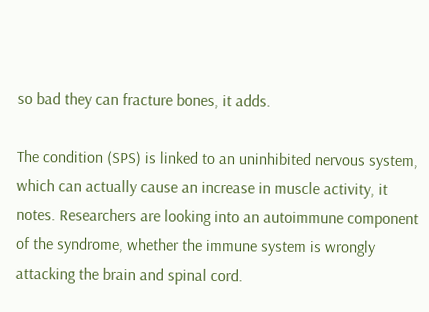so bad they can fracture bones, it adds.

The condition (SPS) is linked to an uninhibited nervous system, which can actually cause an increase in muscle activity, it notes. Researchers are looking into an autoimmune component of the syndrome, whether the immune system is wrongly attacking the brain and spinal cord.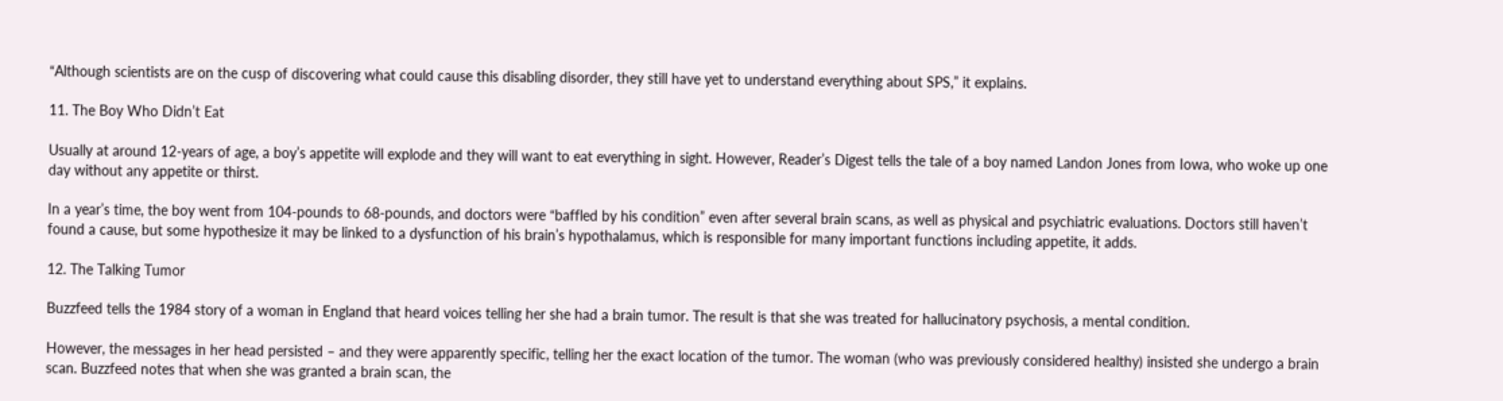“Although scientists are on the cusp of discovering what could cause this disabling disorder, they still have yet to understand everything about SPS,” it explains.

11. The Boy Who Didn’t Eat

Usually at around 12-years of age, a boy’s appetite will explode and they will want to eat everything in sight. However, Reader’s Digest tells the tale of a boy named Landon Jones from Iowa, who woke up one day without any appetite or thirst.

In a year’s time, the boy went from 104-pounds to 68-pounds, and doctors were “baffled by his condition” even after several brain scans, as well as physical and psychiatric evaluations. Doctors still haven’t found a cause, but some hypothesize it may be linked to a dysfunction of his brain’s hypothalamus, which is responsible for many important functions including appetite, it adds.

12. The Talking Tumor

Buzzfeed tells the 1984 story of a woman in England that heard voices telling her she had a brain tumor. The result is that she was treated for hallucinatory psychosis, a mental condition.

However, the messages in her head persisted – and they were apparently specific, telling her the exact location of the tumor. The woman (who was previously considered healthy) insisted she undergo a brain scan. Buzzfeed notes that when she was granted a brain scan, the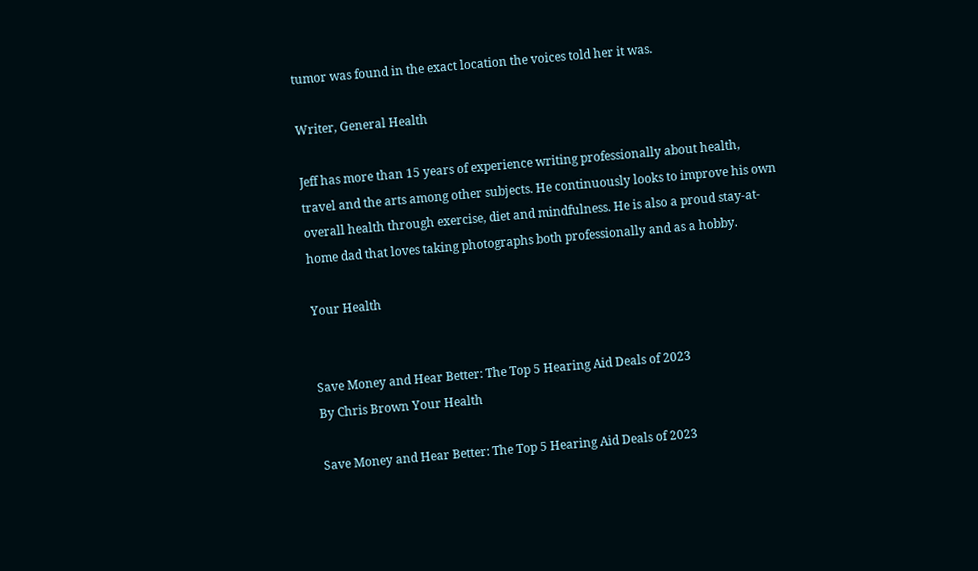tumor was found in the exact location the voices told her it was.

Writer, General Health

Jeff has more than 15 years of experience writing professionally about health, travel and the arts among other subjects. He continuously looks to improve his own overall health through exercise, diet and mindfulness. He is also a proud stay-at-home dad that loves taking photographs both professionally and as a hobby.

Your Health


Save Money and Hear Better: The Top 5 Hearing Aid Deals of 2023
By Chris Brown Your Health

Save Money and Hear Better: The Top 5 Hearing Aid Deals of 2023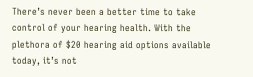There’s never been a better time to take control of your hearing health. With the plethora of $20 hearing aid options available today, it’s not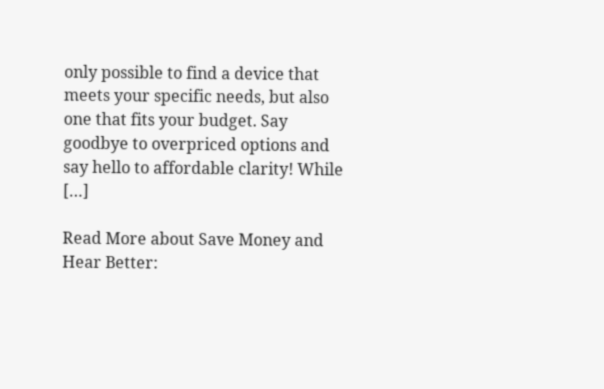only possible to find a device that meets your specific needs, but also one that fits your budget. Say goodbye to overpriced options and say hello to affordable clarity! While […]

Read More about Save Money and Hear Better: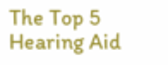The Top 5 Hearing Aid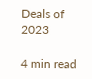Deals of 2023

4 min read